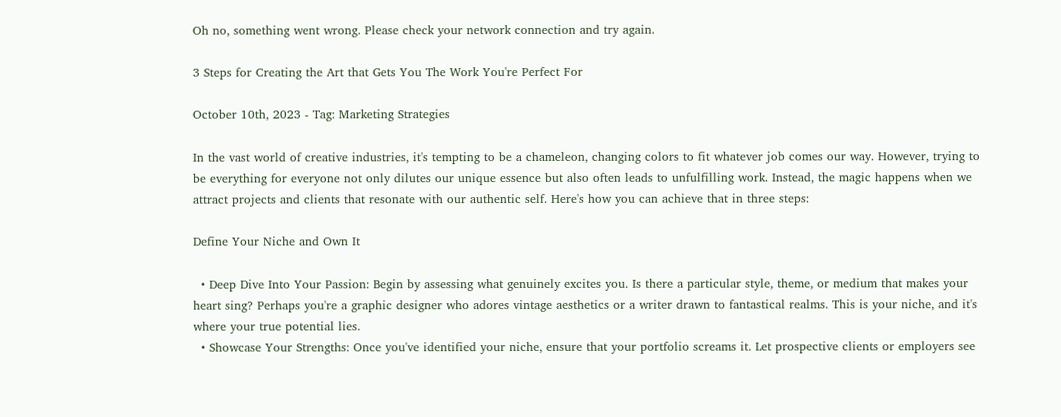Oh no, something went wrong. Please check your network connection and try again.

3 Steps for Creating the Art that Gets You The Work You're Perfect For

October 10th, 2023 - Tag: Marketing Strategies

In the vast world of creative industries, it's tempting to be a chameleon, changing colors to fit whatever job comes our way. However, trying to be everything for everyone not only dilutes our unique essence but also often leads to unfulfilling work. Instead, the magic happens when we attract projects and clients that resonate with our authentic self. Here's how you can achieve that in three steps:

Define Your Niche and Own It

  • Deep Dive Into Your Passion: Begin by assessing what genuinely excites you. Is there a particular style, theme, or medium that makes your heart sing? Perhaps you're a graphic designer who adores vintage aesthetics or a writer drawn to fantastical realms. This is your niche, and it's where your true potential lies.
  • Showcase Your Strengths: Once you've identified your niche, ensure that your portfolio screams it. Let prospective clients or employers see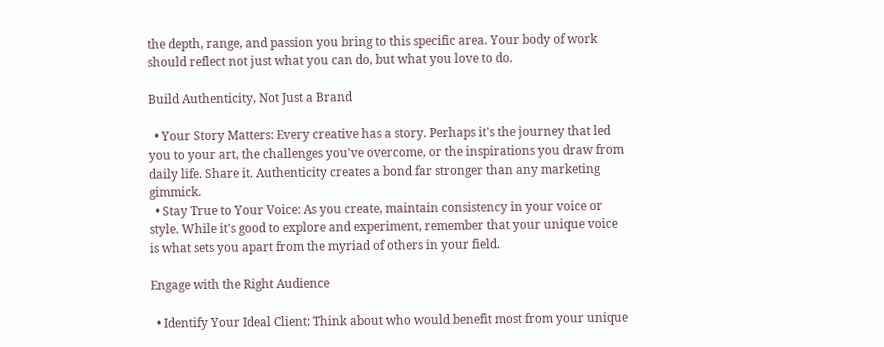the depth, range, and passion you bring to this specific area. Your body of work should reflect not just what you can do, but what you love to do.

Build Authenticity, Not Just a Brand

  • Your Story Matters: Every creative has a story. Perhaps it's the journey that led you to your art, the challenges you've overcome, or the inspirations you draw from daily life. Share it. Authenticity creates a bond far stronger than any marketing gimmick.
  • Stay True to Your Voice: As you create, maintain consistency in your voice or style. While it's good to explore and experiment, remember that your unique voice is what sets you apart from the myriad of others in your field.

Engage with the Right Audience

  • Identify Your Ideal Client: Think about who would benefit most from your unique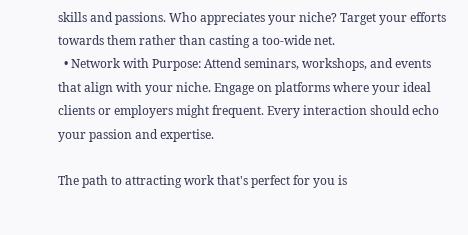skills and passions. Who appreciates your niche? Target your efforts towards them rather than casting a too-wide net.
  • Network with Purpose: Attend seminars, workshops, and events that align with your niche. Engage on platforms where your ideal clients or employers might frequent. Every interaction should echo your passion and expertise.

The path to attracting work that's perfect for you is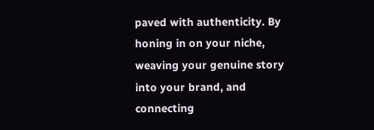paved with authenticity. By honing in on your niche, weaving your genuine story into your brand, and connecting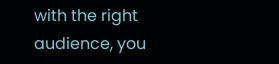with the right audience, you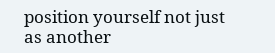position yourself not just as another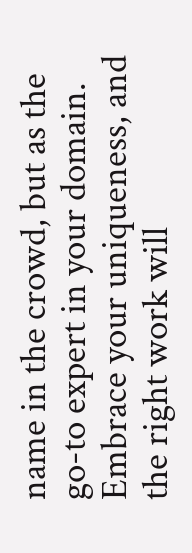name in the crowd, but as the go-to expert in your domain. Embrace your uniqueness, and the right work will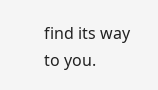find its way to you.